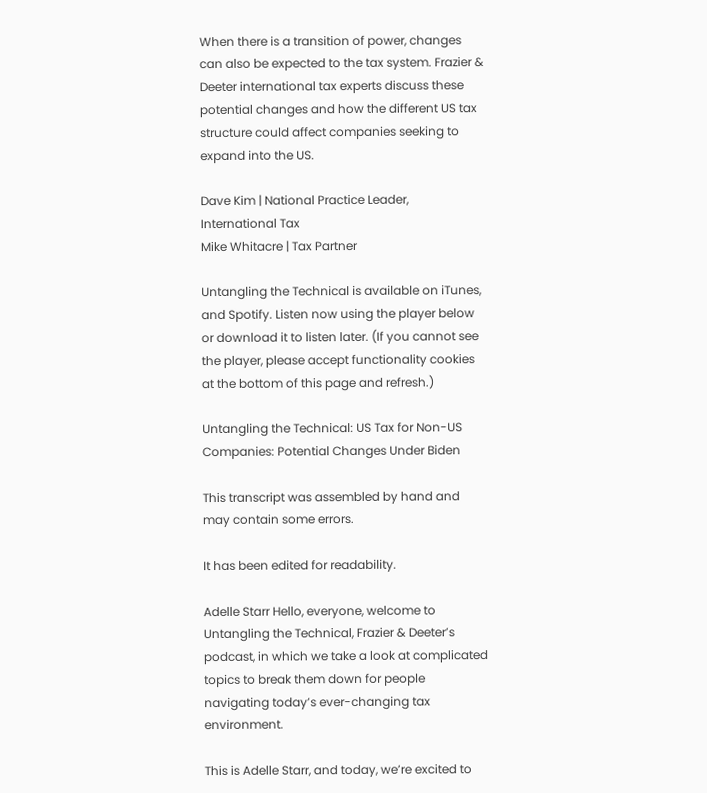When there is a transition of power, changes can also be expected to the tax system. Frazier & Deeter international tax experts discuss these potential changes and how the different US tax structure could affect companies seeking to expand into the US.

Dave Kim | National Practice Leader, International Tax
Mike Whitacre | Tax Partner

Untangling the Technical is available on iTunes, and Spotify. Listen now using the player below or download it to listen later. (If you cannot see the player, please accept functionality cookies at the bottom of this page and refresh.)

Untangling the Technical: US Tax for Non-US Companies: Potential Changes Under Biden

This transcript was assembled by hand and may contain some errors.

It has been edited for readability.

Adelle Starr Hello, everyone, welcome to Untangling the Technical, Frazier & Deeter’s podcast, in which we take a look at complicated topics to break them down for people navigating today’s ever-changing tax environment.

This is Adelle Starr, and today, we’re excited to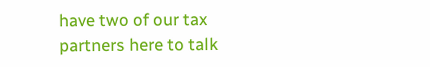have two of our tax partners here to talk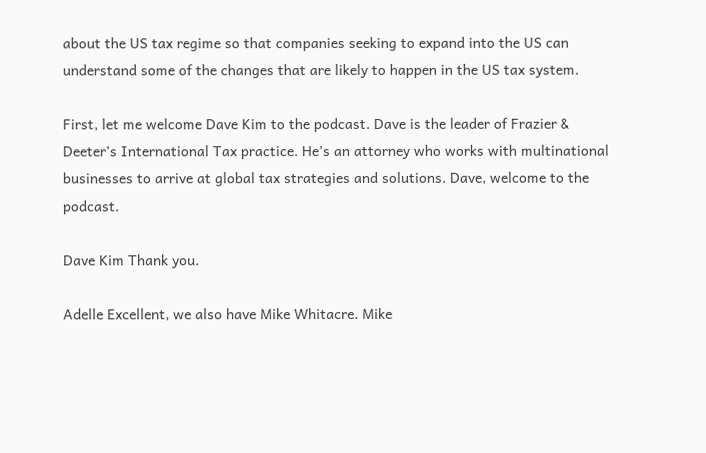about the US tax regime so that companies seeking to expand into the US can understand some of the changes that are likely to happen in the US tax system.

First, let me welcome Dave Kim to the podcast. Dave is the leader of Frazier & Deeter’s International Tax practice. He’s an attorney who works with multinational businesses to arrive at global tax strategies and solutions. Dave, welcome to the podcast.

Dave Kim Thank you.

Adelle Excellent, we also have Mike Whitacre. Mike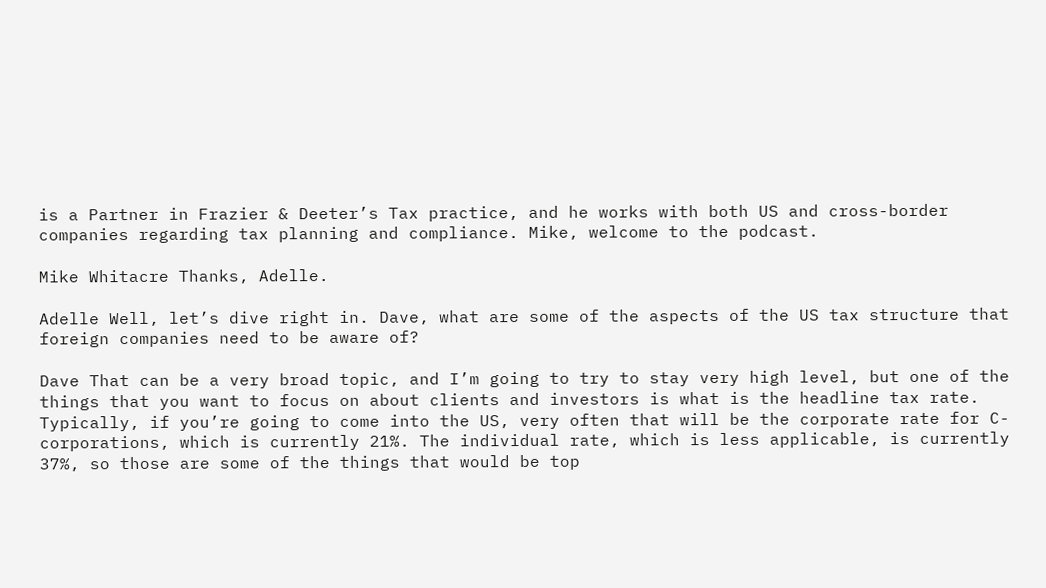is a Partner in Frazier & Deeter’s Tax practice, and he works with both US and cross-border companies regarding tax planning and compliance. Mike, welcome to the podcast.

Mike Whitacre Thanks, Adelle.

Adelle Well, let’s dive right in. Dave, what are some of the aspects of the US tax structure that foreign companies need to be aware of?

Dave That can be a very broad topic, and I’m going to try to stay very high level, but one of the things that you want to focus on about clients and investors is what is the headline tax rate. Typically, if you’re going to come into the US, very often that will be the corporate rate for C-corporations, which is currently 21%. The individual rate, which is less applicable, is currently 37%, so those are some of the things that would be top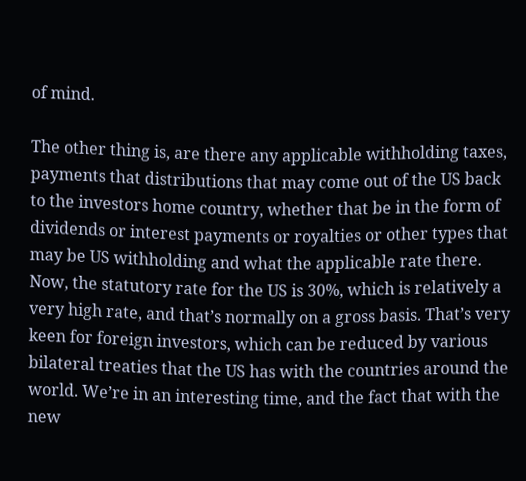of mind.

The other thing is, are there any applicable withholding taxes, payments that distributions that may come out of the US back to the investors home country, whether that be in the form of dividends or interest payments or royalties or other types that may be US withholding and what the applicable rate there. Now, the statutory rate for the US is 30%, which is relatively a very high rate, and that’s normally on a gross basis. That’s very keen for foreign investors, which can be reduced by various bilateral treaties that the US has with the countries around the world. We’re in an interesting time, and the fact that with the new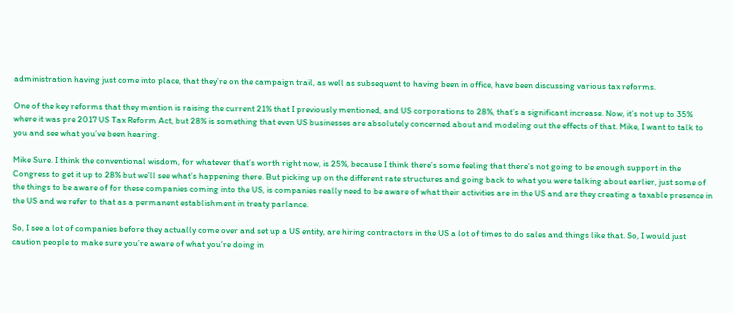administration having just come into place, that they’re on the campaign trail, as well as subsequent to having been in office, have been discussing various tax reforms.

One of the key reforms that they mention is raising the current 21% that I previously mentioned, and US corporations to 28%, that’s a significant increase. Now, it’s not up to 35% where it was pre 2017 US Tax Reform Act, but 28% is something that even US businesses are absolutely concerned about and modeling out the effects of that. Mike, I want to talk to you and see what you’ve been hearing.

Mike Sure. I think the conventional wisdom, for whatever that’s worth right now, is 25%, because I think there’s some feeling that there’s not going to be enough support in the Congress to get it up to 28% but we’ll see what’s happening there. But picking up on the different rate structures and going back to what you were talking about earlier, just some of the things to be aware of for these companies coming into the US, is companies really need to be aware of what their activities are in the US and are they creating a taxable presence in the US and we refer to that as a permanent establishment in treaty parlance.

So, I see a lot of companies before they actually come over and set up a US entity, are hiring contractors in the US a lot of times to do sales and things like that. So, I would just caution people to make sure you’re aware of what you’re doing in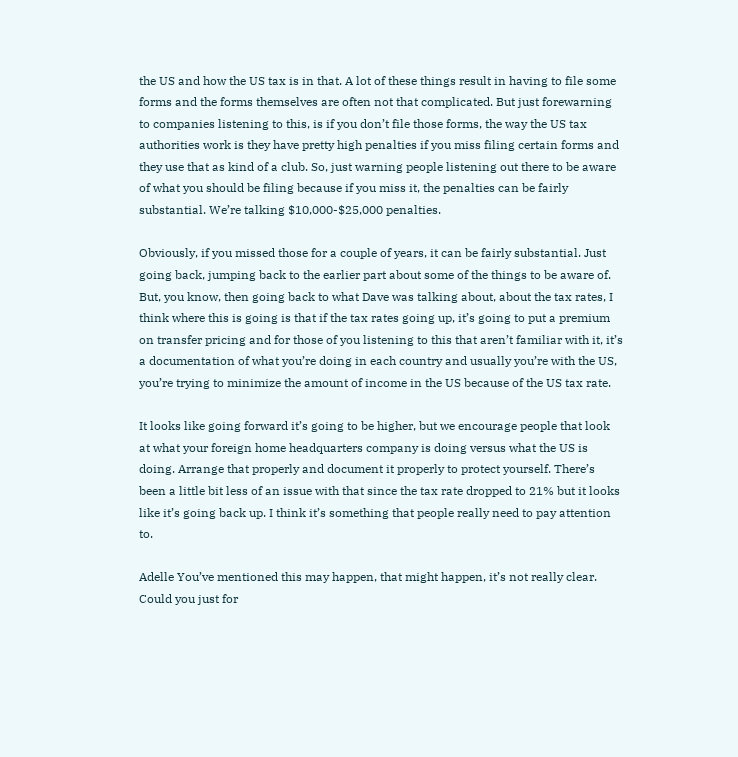the US and how the US tax is in that. A lot of these things result in having to file some forms and the forms themselves are often not that complicated. But just forewarning to companies listening to this, is if you don’t file those forms, the way the US tax authorities work is they have pretty high penalties if you miss filing certain forms and they use that as kind of a club. So, just warning people listening out there to be aware of what you should be filing because if you miss it, the penalties can be fairly substantial. We’re talking $10,000-$25,000 penalties.

Obviously, if you missed those for a couple of years, it can be fairly substantial. Just going back, jumping back to the earlier part about some of the things to be aware of. But, you know, then going back to what Dave was talking about, about the tax rates, I think where this is going is that if the tax rates going up, it’s going to put a premium on transfer pricing and for those of you listening to this that aren’t familiar with it, it’s a documentation of what you’re doing in each country and usually you’re with the US, you’re trying to minimize the amount of income in the US because of the US tax rate.

It looks like going forward it’s going to be higher, but we encourage people that look at what your foreign home headquarters company is doing versus what the US is doing. Arrange that properly and document it properly to protect yourself. There’s been a little bit less of an issue with that since the tax rate dropped to 21% but it looks like it’s going back up. I think it’s something that people really need to pay attention to.

Adelle You’ve mentioned this may happen, that might happen, it’s not really clear. Could you just for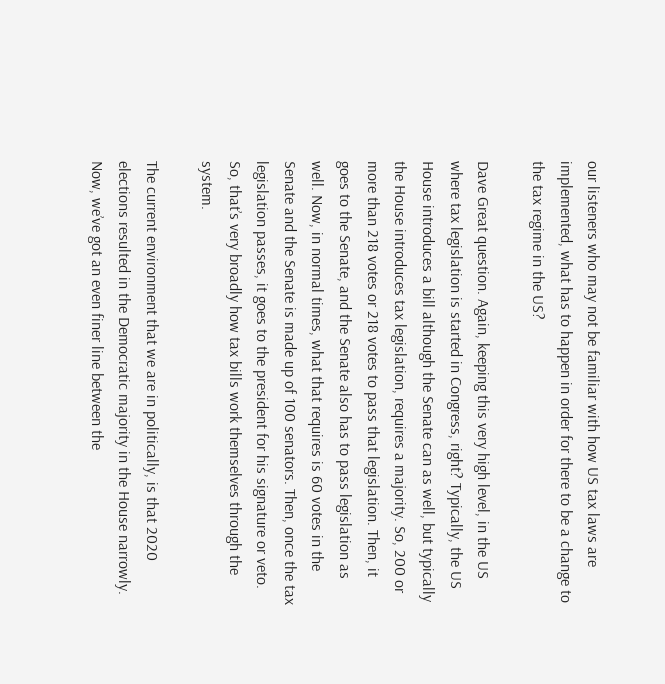our listeners who may not be familiar with how US tax laws are implemented, what has to happen in order for there to be a change to the tax regime in the US?

Dave Great question. Again, keeping this very high level, in the US where tax legislation is started in Congress, right? Typically, the US House introduces a bill although the Senate can as well, but typically the House introduces tax legislation, requires a majority. So, 200 or more than 218 votes or 218 votes to pass that legislation. Then, it goes to the Senate, and the Senate also has to pass legislation as well. Now, in normal times, what that requires is 60 votes in the Senate and the Senate is made up of 100 senators. Then, once the tax legislation passes, it goes to the president for his signature or veto. So, that’s very broadly how tax bills work themselves through the system.

The current environment that we are in politically, is that 2020 elections resulted in the Democratic majority in the House narrowly. Now, we’ve got an even finer line between the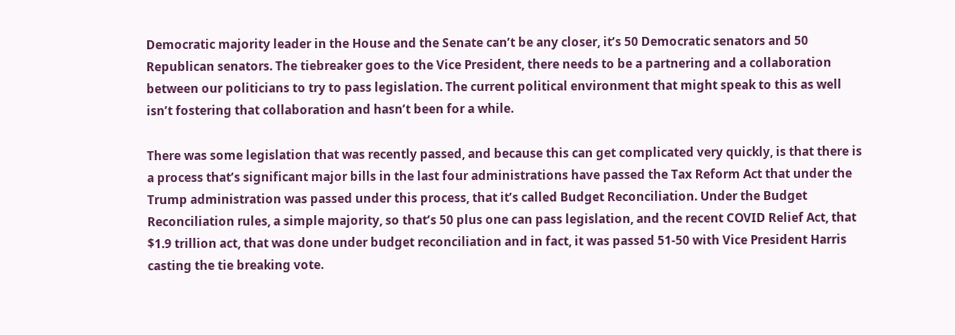Democratic majority leader in the House and the Senate can’t be any closer, it’s 50 Democratic senators and 50 Republican senators. The tiebreaker goes to the Vice President, there needs to be a partnering and a collaboration between our politicians to try to pass legislation. The current political environment that might speak to this as well isn’t fostering that collaboration and hasn’t been for a while.

There was some legislation that was recently passed, and because this can get complicated very quickly, is that there is a process that’s significant major bills in the last four administrations have passed the Tax Reform Act that under the Trump administration was passed under this process, that it’s called Budget Reconciliation. Under the Budget Reconciliation rules, a simple majority, so that’s 50 plus one can pass legislation, and the recent COVID Relief Act, that $1.9 trillion act, that was done under budget reconciliation and in fact, it was passed 51-50 with Vice President Harris casting the tie breaking vote.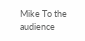Mike To the audience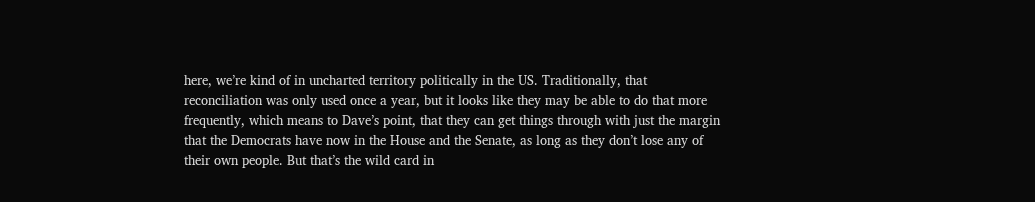here, we’re kind of in uncharted territory politically in the US. Traditionally, that reconciliation was only used once a year, but it looks like they may be able to do that more frequently, which means to Dave’s point, that they can get things through with just the margin that the Democrats have now in the House and the Senate, as long as they don’t lose any of their own people. But that’s the wild card in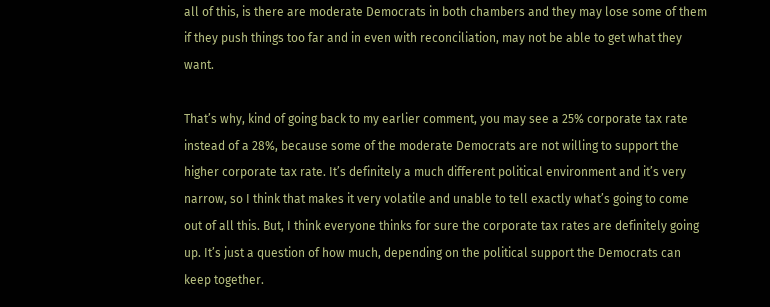all of this, is there are moderate Democrats in both chambers and they may lose some of them if they push things too far and in even with reconciliation, may not be able to get what they want.

That’s why, kind of going back to my earlier comment, you may see a 25% corporate tax rate instead of a 28%, because some of the moderate Democrats are not willing to support the higher corporate tax rate. It’s definitely a much different political environment and it’s very narrow, so I think that makes it very volatile and unable to tell exactly what’s going to come out of all this. But, I think everyone thinks for sure the corporate tax rates are definitely going up. It’s just a question of how much, depending on the political support the Democrats can keep together.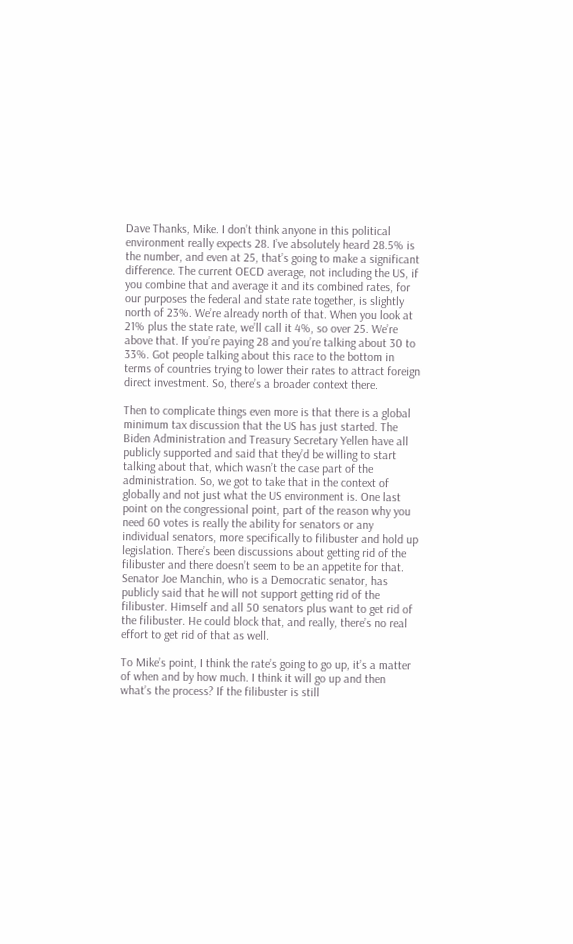Dave Thanks, Mike. I don’t think anyone in this political environment really expects 28. I’ve absolutely heard 28.5% is the number, and even at 25, that’s going to make a significant difference. The current OECD average, not including the US, if you combine that and average it and its combined rates, for our purposes the federal and state rate together, is slightly north of 23%. We’re already north of that. When you look at 21% plus the state rate, we’ll call it 4%, so over 25. We’re above that. If you’re paying 28 and you’re talking about 30 to 33%. Got people talking about this race to the bottom in terms of countries trying to lower their rates to attract foreign direct investment. So, there’s a broader context there.

Then to complicate things even more is that there is a global minimum tax discussion that the US has just started. The Biden Administration and Treasury Secretary Yellen have all publicly supported and said that they’d be willing to start talking about that, which wasn’t the case part of the administration. So, we got to take that in the context of globally and not just what the US environment is. One last point on the congressional point, part of the reason why you need 60 votes is really the ability for senators or any individual senators, more specifically to filibuster and hold up legislation. There’s been discussions about getting rid of the filibuster and there doesn’t seem to be an appetite for that. Senator Joe Manchin, who is a Democratic senator, has publicly said that he will not support getting rid of the filibuster. Himself and all 50 senators plus want to get rid of the filibuster. He could block that, and really, there’s no real effort to get rid of that as well.

To Mike’s point, I think the rate’s going to go up, it’s a matter of when and by how much. I think it will go up and then what’s the process? If the filibuster is still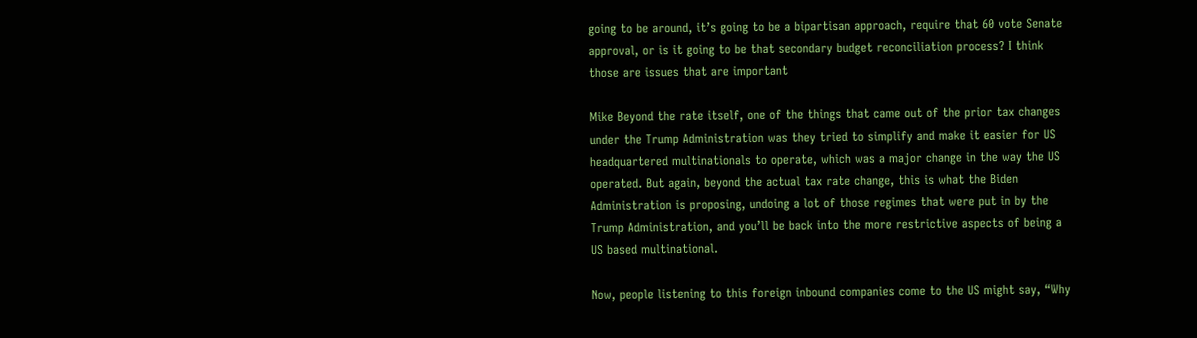going to be around, it’s going to be a bipartisan approach, require that 60 vote Senate approval, or is it going to be that secondary budget reconciliation process? I think those are issues that are important

Mike Beyond the rate itself, one of the things that came out of the prior tax changes under the Trump Administration was they tried to simplify and make it easier for US headquartered multinationals to operate, which was a major change in the way the US operated. But again, beyond the actual tax rate change, this is what the Biden Administration is proposing, undoing a lot of those regimes that were put in by the Trump Administration, and you’ll be back into the more restrictive aspects of being a US based multinational.

Now, people listening to this foreign inbound companies come to the US might say, “Why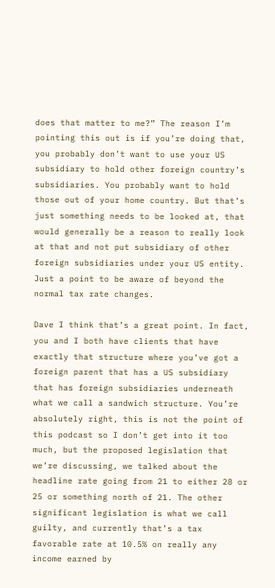does that matter to me?” The reason I’m pointing this out is if you’re doing that, you probably don’t want to use your US subsidiary to hold other foreign country’s subsidiaries. You probably want to hold those out of your home country. But that’s just something needs to be looked at, that would generally be a reason to really look at that and not put subsidiary of other foreign subsidiaries under your US entity. Just a point to be aware of beyond the normal tax rate changes.

Dave I think that’s a great point. In fact, you and I both have clients that have exactly that structure where you’ve got a foreign parent that has a US subsidiary that has foreign subsidiaries underneath what we call a sandwich structure. You’re absolutely right, this is not the point of this podcast so I don’t get into it too much, but the proposed legislation that we’re discussing, we talked about the headline rate going from 21 to either 28 or 25 or something north of 21. The other significant legislation is what we call guilty, and currently that’s a tax favorable rate at 10.5% on really any income earned by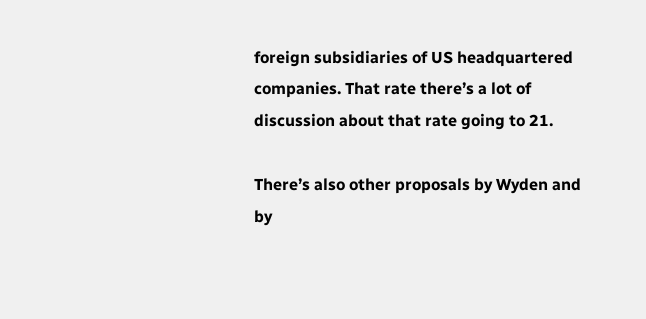foreign subsidiaries of US headquartered companies. That rate there’s a lot of discussion about that rate going to 21.

There’s also other proposals by Wyden and by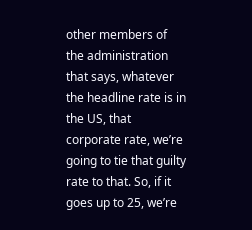other members of the administration that says, whatever the headline rate is in the US, that corporate rate, we’re going to tie that guilty rate to that. So, if it goes up to 25, we’re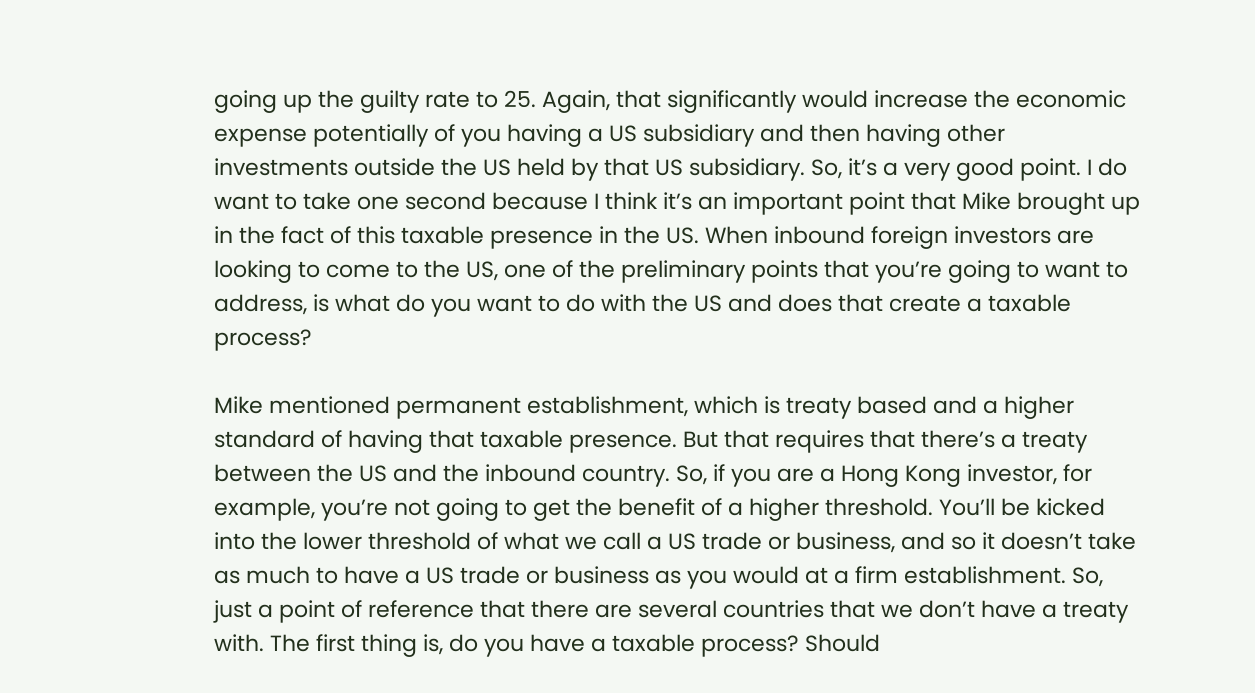going up the guilty rate to 25. Again, that significantly would increase the economic expense potentially of you having a US subsidiary and then having other investments outside the US held by that US subsidiary. So, it’s a very good point. I do want to take one second because I think it’s an important point that Mike brought up in the fact of this taxable presence in the US. When inbound foreign investors are looking to come to the US, one of the preliminary points that you’re going to want to address, is what do you want to do with the US and does that create a taxable process?

Mike mentioned permanent establishment, which is treaty based and a higher standard of having that taxable presence. But that requires that there’s a treaty between the US and the inbound country. So, if you are a Hong Kong investor, for example, you’re not going to get the benefit of a higher threshold. You’ll be kicked into the lower threshold of what we call a US trade or business, and so it doesn’t take as much to have a US trade or business as you would at a firm establishment. So, just a point of reference that there are several countries that we don’t have a treaty with. The first thing is, do you have a taxable process? Should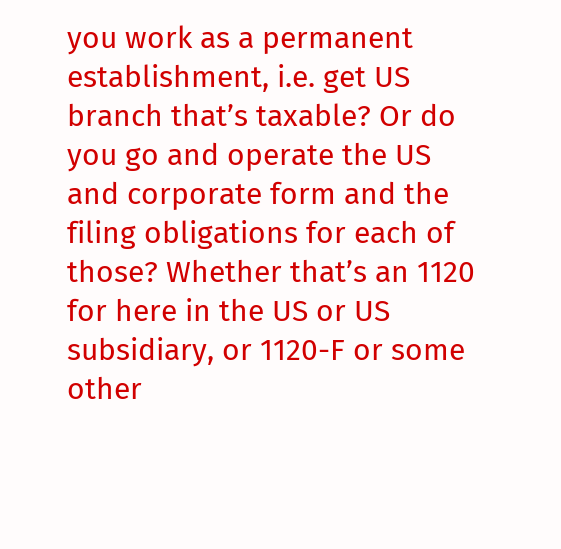you work as a permanent establishment, i.e. get US branch that’s taxable? Or do you go and operate the US and corporate form and the filing obligations for each of those? Whether that’s an 1120 for here in the US or US subsidiary, or 1120-F or some other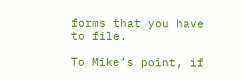forms that you have to file.

To Mike’s point, if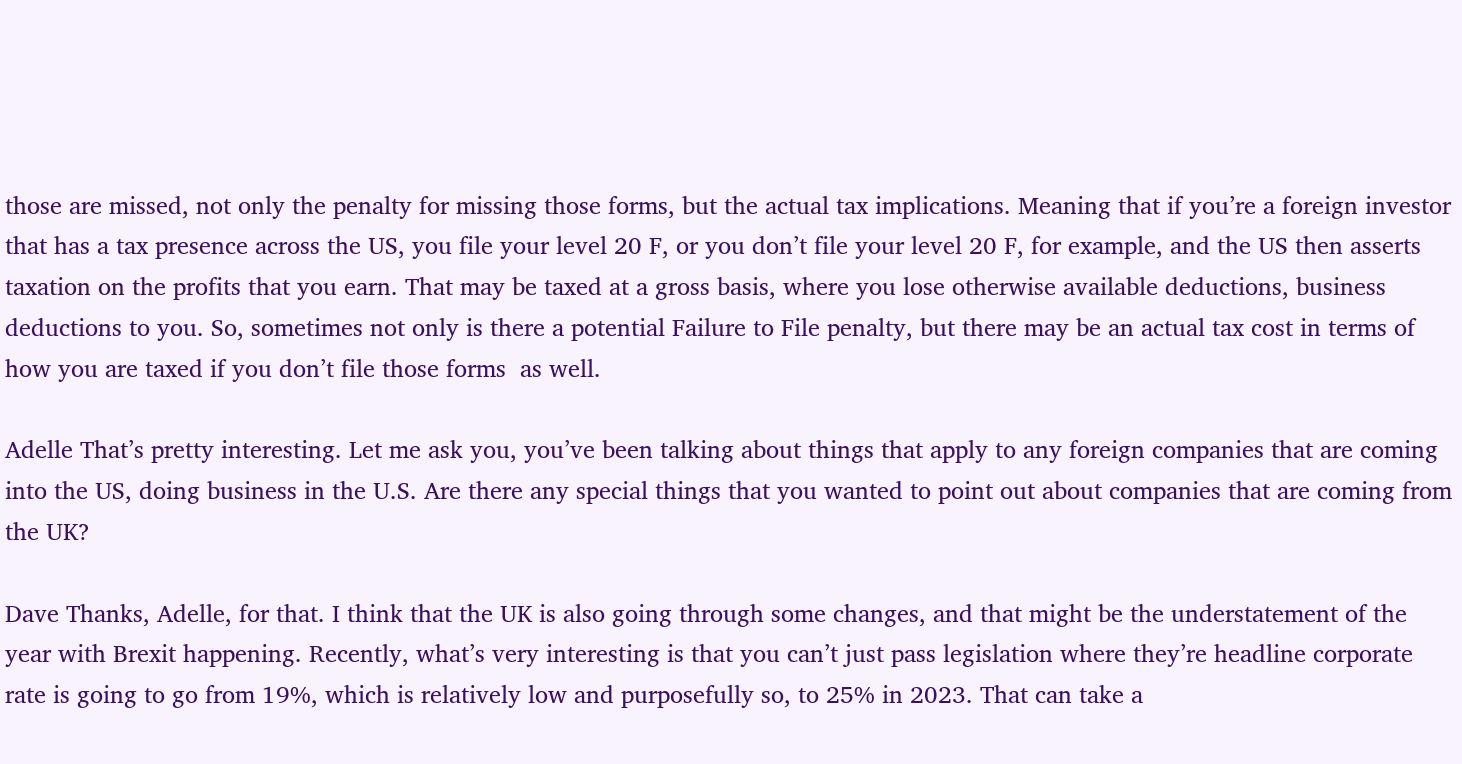those are missed, not only the penalty for missing those forms, but the actual tax implications. Meaning that if you’re a foreign investor that has a tax presence across the US, you file your level 20 F, or you don’t file your level 20 F, for example, and the US then asserts taxation on the profits that you earn. That may be taxed at a gross basis, where you lose otherwise available deductions, business deductions to you. So, sometimes not only is there a potential Failure to File penalty, but there may be an actual tax cost in terms of how you are taxed if you don’t file those forms  as well.

Adelle That’s pretty interesting. Let me ask you, you’ve been talking about things that apply to any foreign companies that are coming into the US, doing business in the U.S. Are there any special things that you wanted to point out about companies that are coming from the UK?

Dave Thanks, Adelle, for that. I think that the UK is also going through some changes, and that might be the understatement of the year with Brexit happening. Recently, what’s very interesting is that you can’t just pass legislation where they’re headline corporate rate is going to go from 19%, which is relatively low and purposefully so, to 25% in 2023. That can take a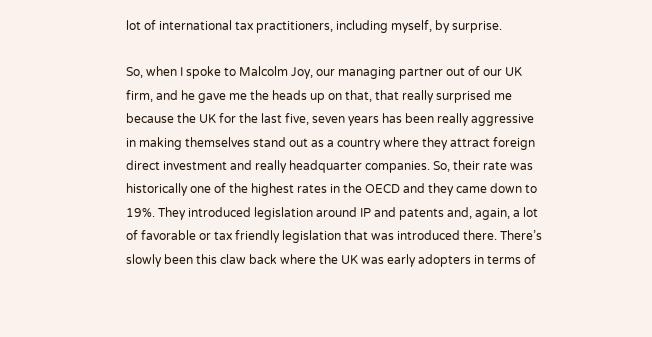lot of international tax practitioners, including myself, by surprise.

So, when I spoke to Malcolm Joy, our managing partner out of our UK firm, and he gave me the heads up on that, that really surprised me because the UK for the last five, seven years has been really aggressive in making themselves stand out as a country where they attract foreign direct investment and really headquarter companies. So, their rate was historically one of the highest rates in the OECD and they came down to 19%. They introduced legislation around IP and patents and, again, a lot of favorable or tax friendly legislation that was introduced there. There’s slowly been this claw back where the UK was early adopters in terms of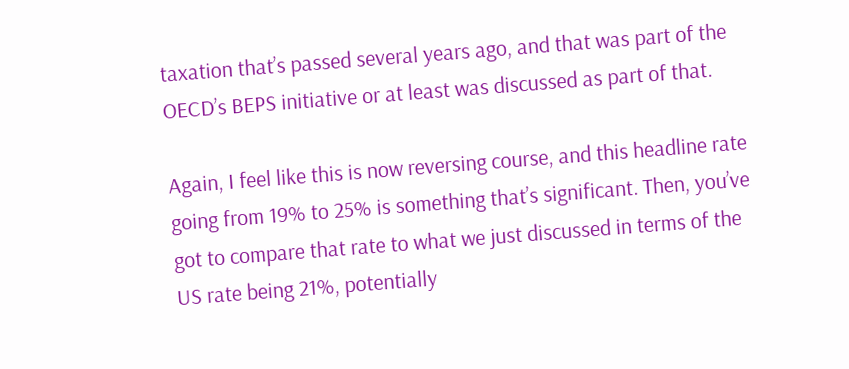taxation that’s passed several years ago, and that was part of the OECD’s BEPS initiative or at least was discussed as part of that.

Again, I feel like this is now reversing course, and this headline rate going from 19% to 25% is something that’s significant. Then, you’ve got to compare that rate to what we just discussed in terms of the US rate being 21%, potentially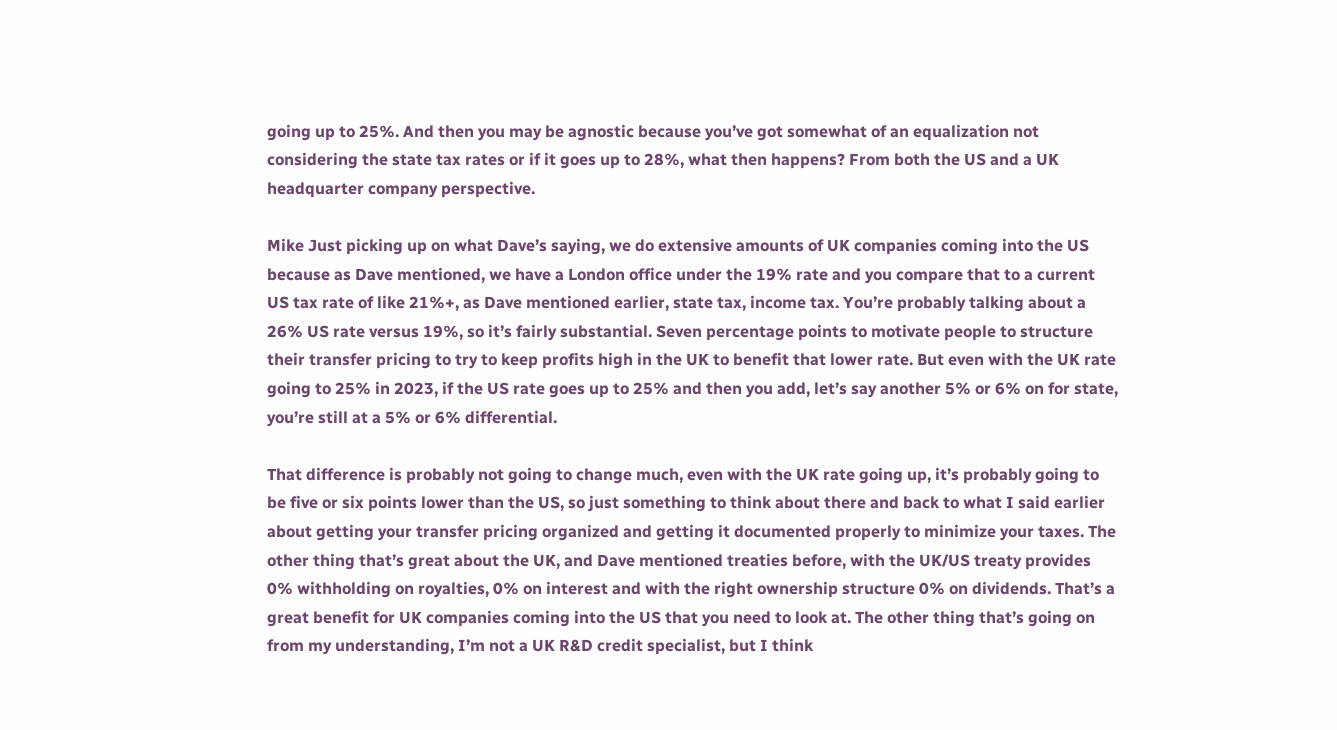going up to 25%. And then you may be agnostic because you’ve got somewhat of an equalization not considering the state tax rates or if it goes up to 28%, what then happens? From both the US and a UK headquarter company perspective.

Mike Just picking up on what Dave’s saying, we do extensive amounts of UK companies coming into the US because as Dave mentioned, we have a London office under the 19% rate and you compare that to a current US tax rate of like 21%+, as Dave mentioned earlier, state tax, income tax. You’re probably talking about a 26% US rate versus 19%, so it’s fairly substantial. Seven percentage points to motivate people to structure their transfer pricing to try to keep profits high in the UK to benefit that lower rate. But even with the UK rate going to 25% in 2023, if the US rate goes up to 25% and then you add, let’s say another 5% or 6% on for state, you’re still at a 5% or 6% differential.

That difference is probably not going to change much, even with the UK rate going up, it’s probably going to be five or six points lower than the US, so just something to think about there and back to what I said earlier about getting your transfer pricing organized and getting it documented properly to minimize your taxes. The other thing that’s great about the UK, and Dave mentioned treaties before, with the UK/US treaty provides 0% withholding on royalties, 0% on interest and with the right ownership structure 0% on dividends. That’s a great benefit for UK companies coming into the US that you need to look at. The other thing that’s going on from my understanding, I’m not a UK R&D credit specialist, but I think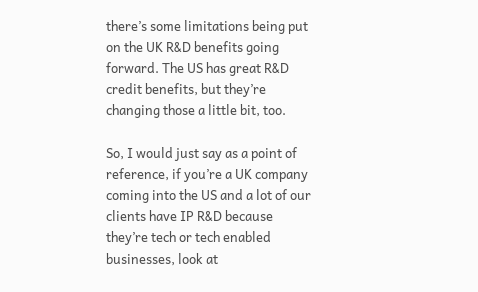there’s some limitations being put on the UK R&D benefits going forward. The US has great R&D credit benefits, but they’re changing those a little bit, too.

So, I would just say as a point of reference, if you’re a UK company coming into the US and a lot of our clients have IP R&D because they’re tech or tech enabled businesses, look at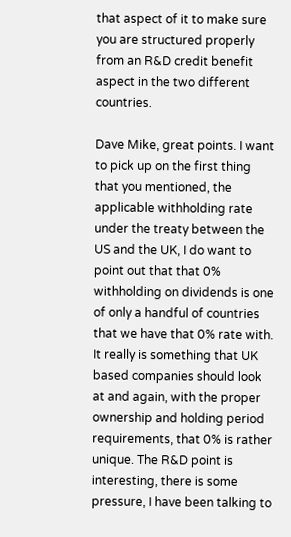that aspect of it to make sure you are structured properly from an R&D credit benefit aspect in the two different countries.

Dave Mike, great points. I want to pick up on the first thing that you mentioned, the applicable withholding rate under the treaty between the US and the UK, I do want to point out that that 0% withholding on dividends is one of only a handful of countries that we have that 0% rate with. It really is something that UK based companies should look at and again, with the proper ownership and holding period requirements, that 0% is rather unique. The R&D point is interesting, there is some pressure, I have been talking to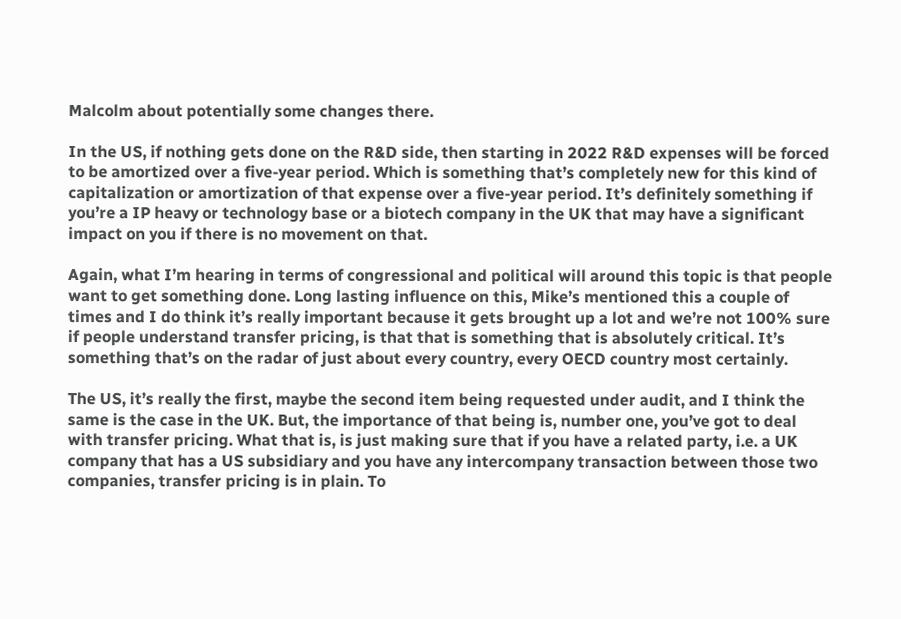Malcolm about potentially some changes there.

In the US, if nothing gets done on the R&D side, then starting in 2022 R&D expenses will be forced to be amortized over a five-year period. Which is something that’s completely new for this kind of capitalization or amortization of that expense over a five-year period. It’s definitely something if you’re a IP heavy or technology base or a biotech company in the UK that may have a significant impact on you if there is no movement on that.

Again, what I’m hearing in terms of congressional and political will around this topic is that people want to get something done. Long lasting influence on this, Mike’s mentioned this a couple of times and I do think it’s really important because it gets brought up a lot and we’re not 100% sure if people understand transfer pricing, is that that is something that is absolutely critical. It’s something that’s on the radar of just about every country, every OECD country most certainly.

The US, it’s really the first, maybe the second item being requested under audit, and I think the same is the case in the UK. But, the importance of that being is, number one, you’ve got to deal with transfer pricing. What that is, is just making sure that if you have a related party, i.e. a UK company that has a US subsidiary and you have any intercompany transaction between those two companies, transfer pricing is in plain. To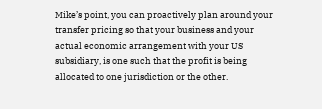Mike’s point, you can proactively plan around your transfer pricing so that your business and your actual economic arrangement with your US subsidiary, is one such that the profit is being allocated to one jurisdiction or the other.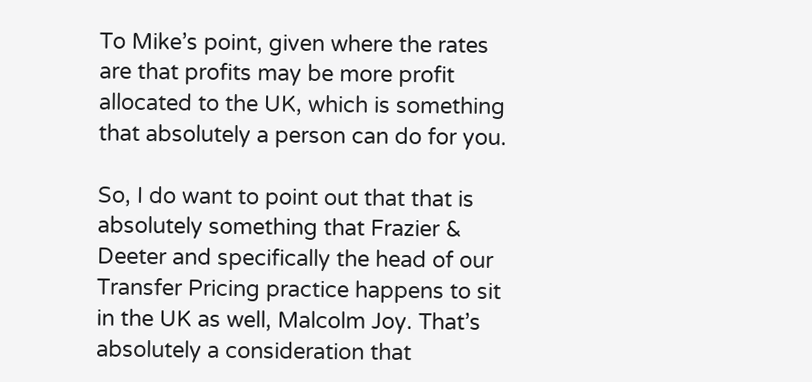To Mike’s point, given where the rates are that profits may be more profit allocated to the UK, which is something that absolutely a person can do for you.

So, I do want to point out that that is absolutely something that Frazier & Deeter and specifically the head of our Transfer Pricing practice happens to sit in the UK as well, Malcolm Joy. That’s absolutely a consideration that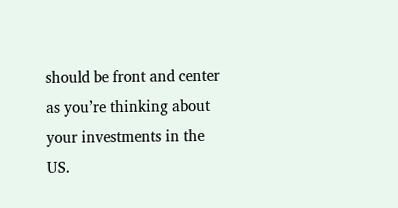should be front and center as you’re thinking about your investments in the US.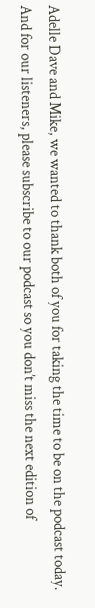Adelle Dave and Mike, we wanted to thank both of you for taking the time to be on the podcast today. And for our listeners, please subscribe to our podcast so you don’t miss the next edition of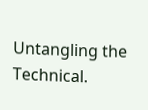Untangling the Technical.